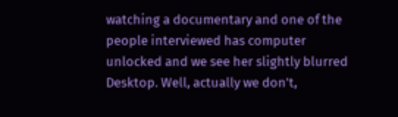watching a documentary and one of the people interviewed has computer unlocked and we see her slightly blurred Desktop. Well, actually we don't,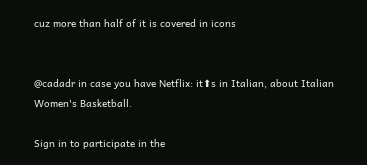cuz more than half of it is covered in icons


@cadadr in case you have Netflix: it⬆s in Italian, about Italian Women's Basketball.

Sign in to participate in the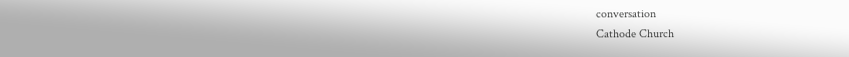conversation
Cathode Church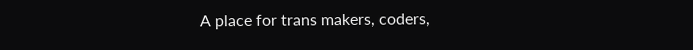A place for trans makers, coders,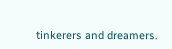tinkerers and dreamers.